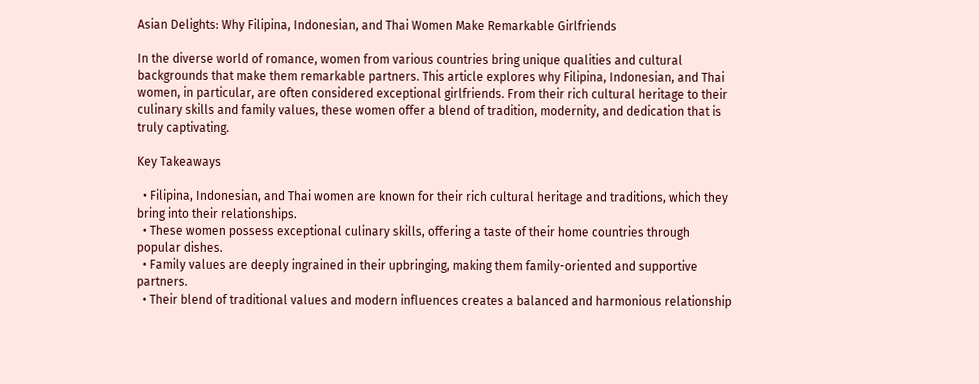Asian Delights: Why Filipina, Indonesian, and Thai Women Make Remarkable Girlfriends

In the diverse world of romance, women from various countries bring unique qualities and cultural backgrounds that make them remarkable partners. This article explores why Filipina, Indonesian, and Thai women, in particular, are often considered exceptional girlfriends. From their rich cultural heritage to their culinary skills and family values, these women offer a blend of tradition, modernity, and dedication that is truly captivating.

Key Takeaways

  • Filipina, Indonesian, and Thai women are known for their rich cultural heritage and traditions, which they bring into their relationships.
  • These women possess exceptional culinary skills, offering a taste of their home countries through popular dishes.
  • Family values are deeply ingrained in their upbringing, making them family-oriented and supportive partners.
  • Their blend of traditional values and modern influences creates a balanced and harmonious relationship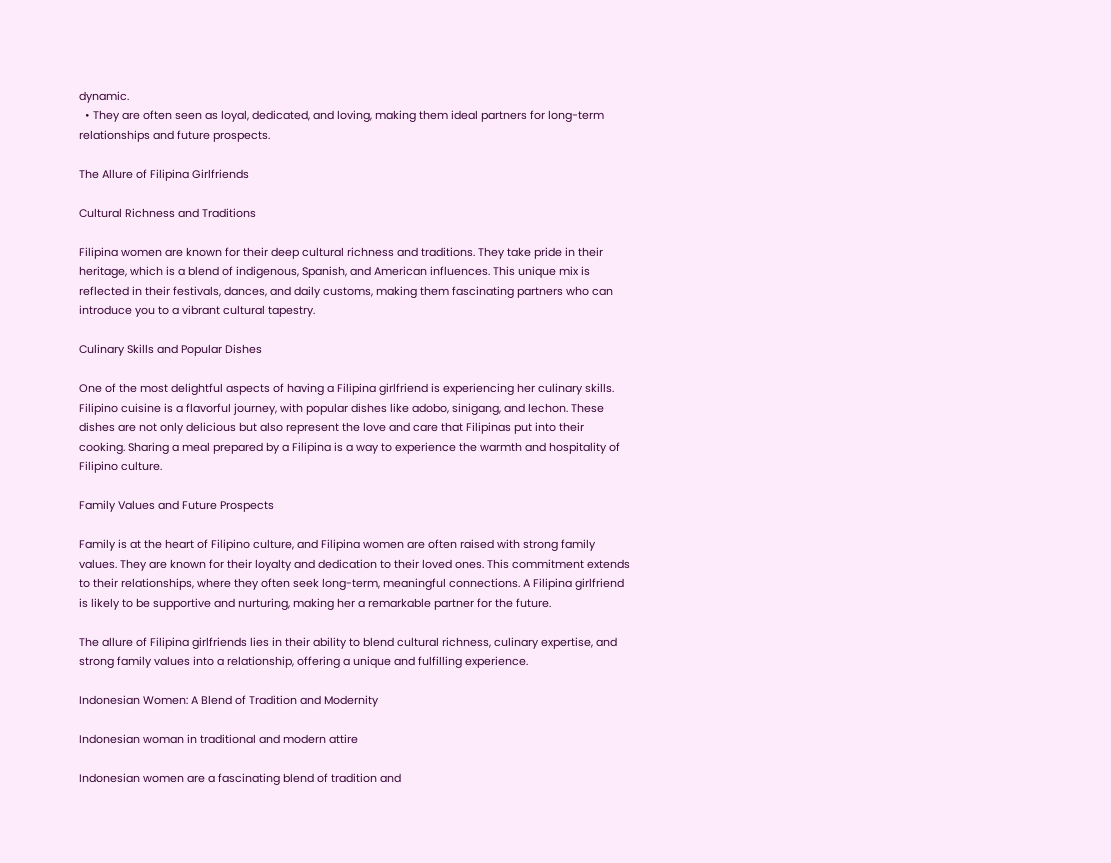dynamic.
  • They are often seen as loyal, dedicated, and loving, making them ideal partners for long-term relationships and future prospects.

The Allure of Filipina Girlfriends

Cultural Richness and Traditions

Filipina women are known for their deep cultural richness and traditions. They take pride in their heritage, which is a blend of indigenous, Spanish, and American influences. This unique mix is reflected in their festivals, dances, and daily customs, making them fascinating partners who can introduce you to a vibrant cultural tapestry.

Culinary Skills and Popular Dishes

One of the most delightful aspects of having a Filipina girlfriend is experiencing her culinary skills. Filipino cuisine is a flavorful journey, with popular dishes like adobo, sinigang, and lechon. These dishes are not only delicious but also represent the love and care that Filipinas put into their cooking. Sharing a meal prepared by a Filipina is a way to experience the warmth and hospitality of Filipino culture.

Family Values and Future Prospects

Family is at the heart of Filipino culture, and Filipina women are often raised with strong family values. They are known for their loyalty and dedication to their loved ones. This commitment extends to their relationships, where they often seek long-term, meaningful connections. A Filipina girlfriend is likely to be supportive and nurturing, making her a remarkable partner for the future.

The allure of Filipina girlfriends lies in their ability to blend cultural richness, culinary expertise, and strong family values into a relationship, offering a unique and fulfilling experience.

Indonesian Women: A Blend of Tradition and Modernity

Indonesian woman in traditional and modern attire

Indonesian women are a fascinating blend of tradition and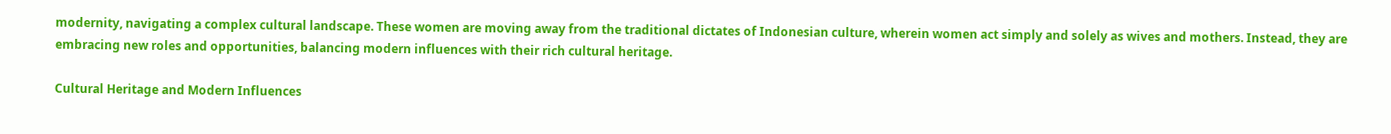modernity, navigating a complex cultural landscape. These women are moving away from the traditional dictates of Indonesian culture, wherein women act simply and solely as wives and mothers. Instead, they are embracing new roles and opportunities, balancing modern influences with their rich cultural heritage.

Cultural Heritage and Modern Influences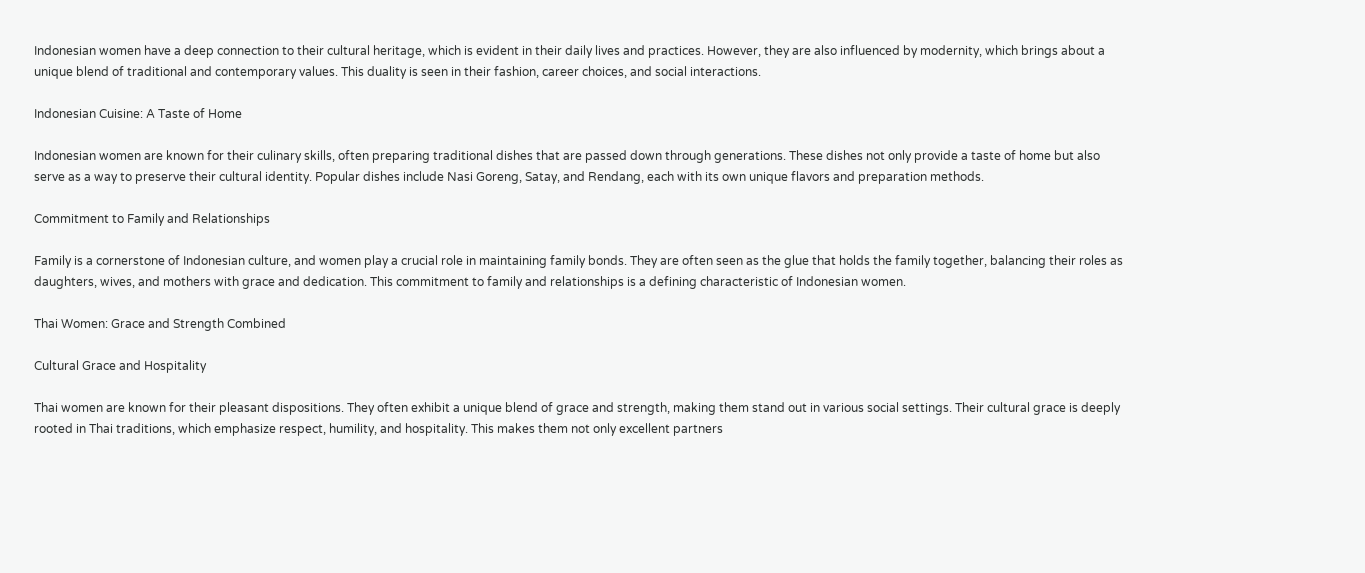Indonesian women have a deep connection to their cultural heritage, which is evident in their daily lives and practices. However, they are also influenced by modernity, which brings about a unique blend of traditional and contemporary values. This duality is seen in their fashion, career choices, and social interactions.

Indonesian Cuisine: A Taste of Home

Indonesian women are known for their culinary skills, often preparing traditional dishes that are passed down through generations. These dishes not only provide a taste of home but also serve as a way to preserve their cultural identity. Popular dishes include Nasi Goreng, Satay, and Rendang, each with its own unique flavors and preparation methods.

Commitment to Family and Relationships

Family is a cornerstone of Indonesian culture, and women play a crucial role in maintaining family bonds. They are often seen as the glue that holds the family together, balancing their roles as daughters, wives, and mothers with grace and dedication. This commitment to family and relationships is a defining characteristic of Indonesian women.

Thai Women: Grace and Strength Combined

Cultural Grace and Hospitality

Thai women are known for their pleasant dispositions. They often exhibit a unique blend of grace and strength, making them stand out in various social settings. Their cultural grace is deeply rooted in Thai traditions, which emphasize respect, humility, and hospitality. This makes them not only excellent partners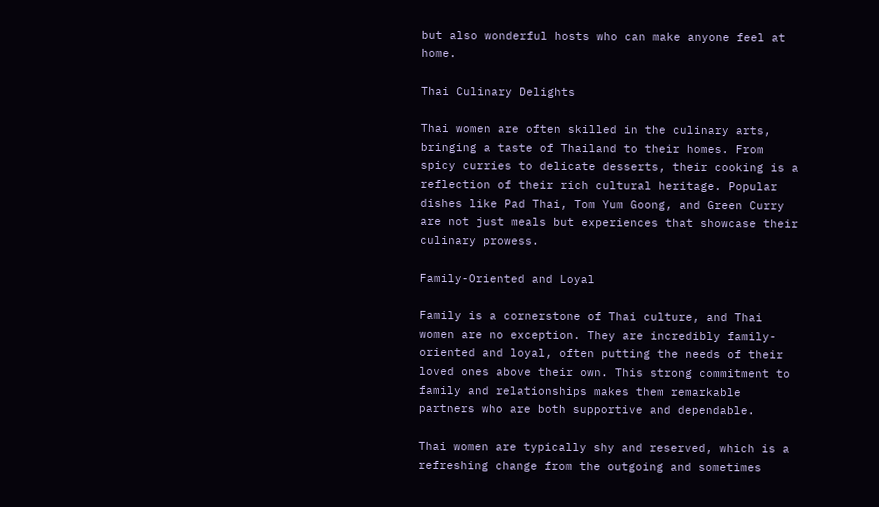but also wonderful hosts who can make anyone feel at home.

Thai Culinary Delights

Thai women are often skilled in the culinary arts, bringing a taste of Thailand to their homes. From spicy curries to delicate desserts, their cooking is a reflection of their rich cultural heritage. Popular dishes like Pad Thai, Tom Yum Goong, and Green Curry are not just meals but experiences that showcase their culinary prowess.

Family-Oriented and Loyal

Family is a cornerstone of Thai culture, and Thai women are no exception. They are incredibly family-oriented and loyal, often putting the needs of their loved ones above their own. This strong commitment to family and relationships makes them remarkable partners who are both supportive and dependable.

Thai women are typically shy and reserved, which is a refreshing change from the outgoing and sometimes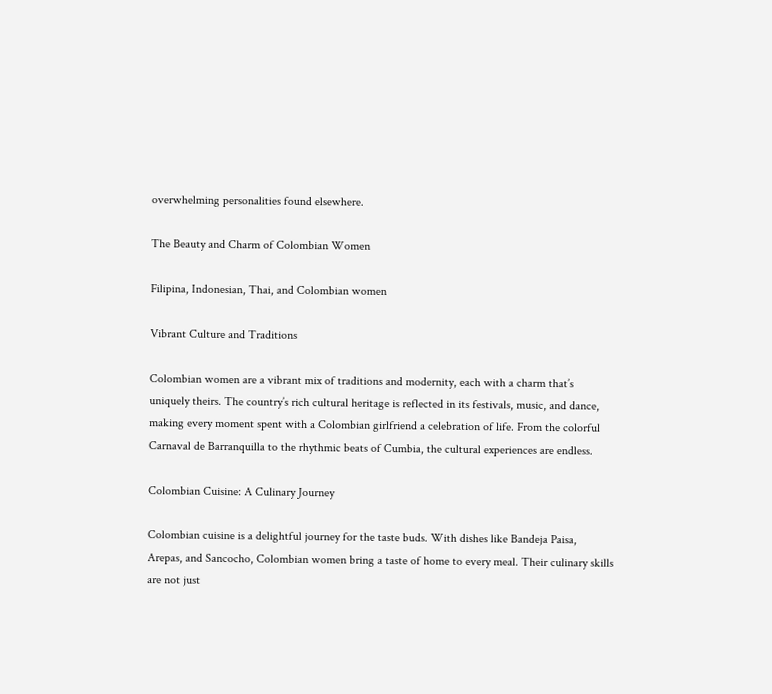overwhelming personalities found elsewhere.

The Beauty and Charm of Colombian Women

Filipina, Indonesian, Thai, and Colombian women

Vibrant Culture and Traditions

Colombian women are a vibrant mix of traditions and modernity, each with a charm that’s uniquely theirs. The country’s rich cultural heritage is reflected in its festivals, music, and dance, making every moment spent with a Colombian girlfriend a celebration of life. From the colorful Carnaval de Barranquilla to the rhythmic beats of Cumbia, the cultural experiences are endless.

Colombian Cuisine: A Culinary Journey

Colombian cuisine is a delightful journey for the taste buds. With dishes like Bandeja Paisa, Arepas, and Sancocho, Colombian women bring a taste of home to every meal. Their culinary skills are not just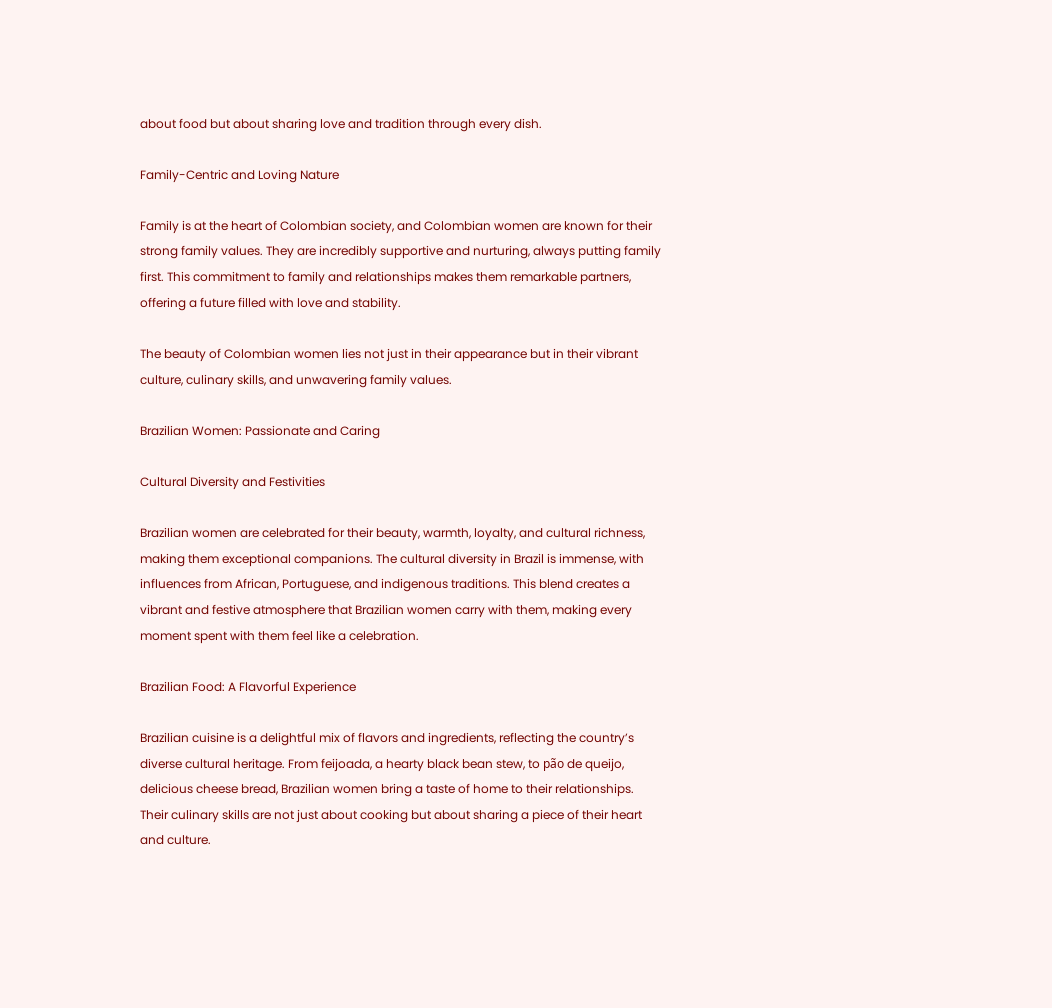about food but about sharing love and tradition through every dish.

Family-Centric and Loving Nature

Family is at the heart of Colombian society, and Colombian women are known for their strong family values. They are incredibly supportive and nurturing, always putting family first. This commitment to family and relationships makes them remarkable partners, offering a future filled with love and stability.

The beauty of Colombian women lies not just in their appearance but in their vibrant culture, culinary skills, and unwavering family values.

Brazilian Women: Passionate and Caring

Cultural Diversity and Festivities

Brazilian women are celebrated for their beauty, warmth, loyalty, and cultural richness, making them exceptional companions. The cultural diversity in Brazil is immense, with influences from African, Portuguese, and indigenous traditions. This blend creates a vibrant and festive atmosphere that Brazilian women carry with them, making every moment spent with them feel like a celebration.

Brazilian Food: A Flavorful Experience

Brazilian cuisine is a delightful mix of flavors and ingredients, reflecting the country’s diverse cultural heritage. From feijoada, a hearty black bean stew, to pão de queijo, delicious cheese bread, Brazilian women bring a taste of home to their relationships. Their culinary skills are not just about cooking but about sharing a piece of their heart and culture.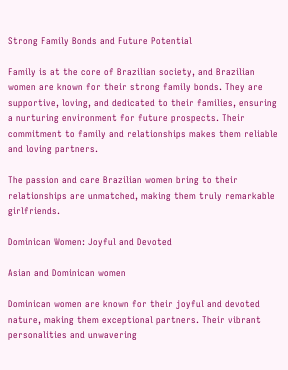Strong Family Bonds and Future Potential

Family is at the core of Brazilian society, and Brazilian women are known for their strong family bonds. They are supportive, loving, and dedicated to their families, ensuring a nurturing environment for future prospects. Their commitment to family and relationships makes them reliable and loving partners.

The passion and care Brazilian women bring to their relationships are unmatched, making them truly remarkable girlfriends.

Dominican Women: Joyful and Devoted

Asian and Dominican women

Dominican women are known for their joyful and devoted nature, making them exceptional partners. Their vibrant personalities and unwavering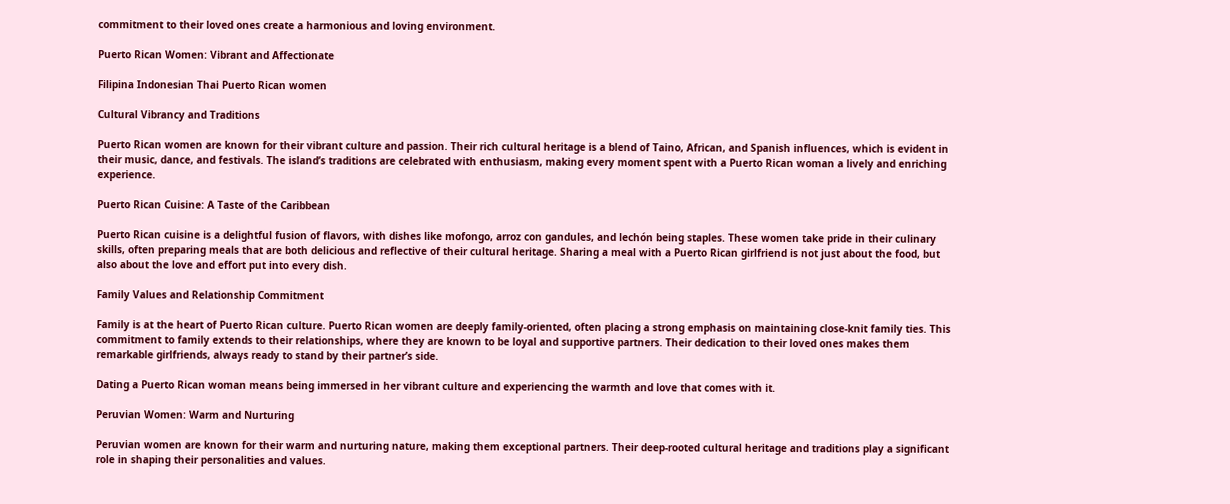commitment to their loved ones create a harmonious and loving environment.

Puerto Rican Women: Vibrant and Affectionate

Filipina Indonesian Thai Puerto Rican women

Cultural Vibrancy and Traditions

Puerto Rican women are known for their vibrant culture and passion. Their rich cultural heritage is a blend of Taino, African, and Spanish influences, which is evident in their music, dance, and festivals. The island’s traditions are celebrated with enthusiasm, making every moment spent with a Puerto Rican woman a lively and enriching experience.

Puerto Rican Cuisine: A Taste of the Caribbean

Puerto Rican cuisine is a delightful fusion of flavors, with dishes like mofongo, arroz con gandules, and lechón being staples. These women take pride in their culinary skills, often preparing meals that are both delicious and reflective of their cultural heritage. Sharing a meal with a Puerto Rican girlfriend is not just about the food, but also about the love and effort put into every dish.

Family Values and Relationship Commitment

Family is at the heart of Puerto Rican culture. Puerto Rican women are deeply family-oriented, often placing a strong emphasis on maintaining close-knit family ties. This commitment to family extends to their relationships, where they are known to be loyal and supportive partners. Their dedication to their loved ones makes them remarkable girlfriends, always ready to stand by their partner’s side.

Dating a Puerto Rican woman means being immersed in her vibrant culture and experiencing the warmth and love that comes with it.

Peruvian Women: Warm and Nurturing

Peruvian women are known for their warm and nurturing nature, making them exceptional partners. Their deep-rooted cultural heritage and traditions play a significant role in shaping their personalities and values.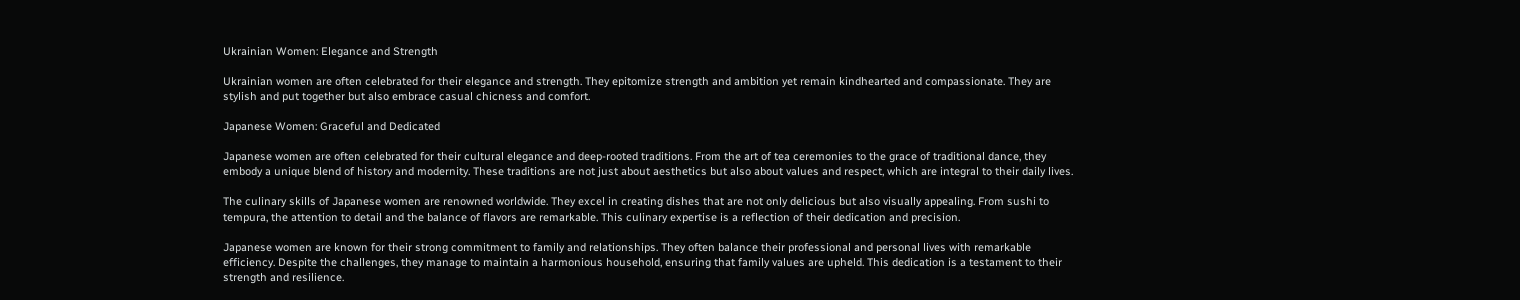Ukrainian Women: Elegance and Strength

Ukrainian women are often celebrated for their elegance and strength. They epitomize strength and ambition yet remain kindhearted and compassionate. They are stylish and put together but also embrace casual chicness and comfort.

Japanese Women: Graceful and Dedicated

Japanese women are often celebrated for their cultural elegance and deep-rooted traditions. From the art of tea ceremonies to the grace of traditional dance, they embody a unique blend of history and modernity. These traditions are not just about aesthetics but also about values and respect, which are integral to their daily lives.

The culinary skills of Japanese women are renowned worldwide. They excel in creating dishes that are not only delicious but also visually appealing. From sushi to tempura, the attention to detail and the balance of flavors are remarkable. This culinary expertise is a reflection of their dedication and precision.

Japanese women are known for their strong commitment to family and relationships. They often balance their professional and personal lives with remarkable efficiency. Despite the challenges, they manage to maintain a harmonious household, ensuring that family values are upheld. This dedication is a testament to their strength and resilience.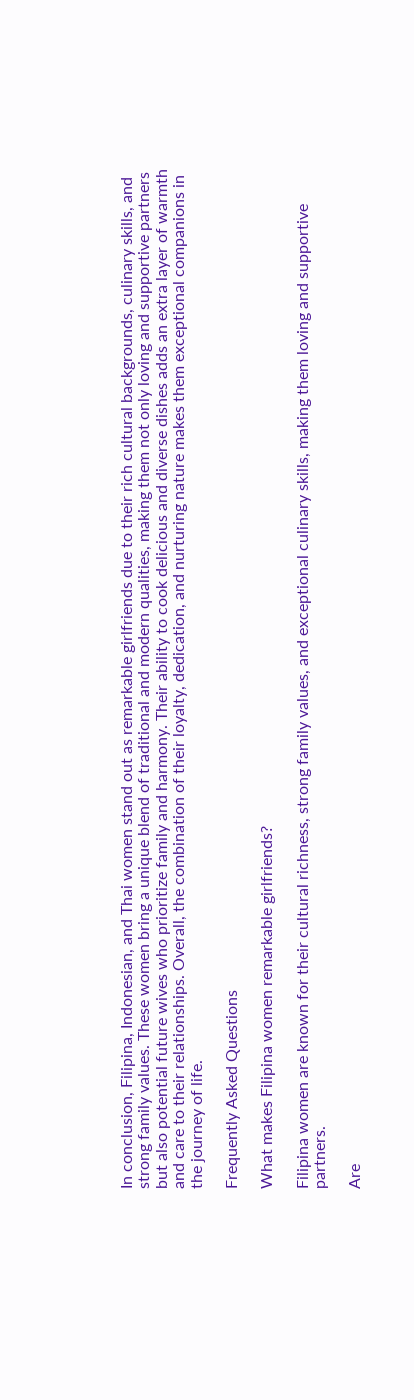In conclusion, Filipina, Indonesian, and Thai women stand out as remarkable girlfriends due to their rich cultural backgrounds, culinary skills, and strong family values. These women bring a unique blend of traditional and modern qualities, making them not only loving and supportive partners but also potential future wives who prioritize family and harmony. Their ability to cook delicious and diverse dishes adds an extra layer of warmth and care to their relationships. Overall, the combination of their loyalty, dedication, and nurturing nature makes them exceptional companions in the journey of life.

Frequently Asked Questions

What makes Filipina women remarkable girlfriends?

Filipina women are known for their cultural richness, strong family values, and exceptional culinary skills, making them loving and supportive partners.

Are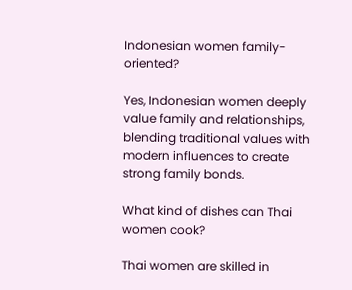Indonesian women family-oriented?

Yes, Indonesian women deeply value family and relationships, blending traditional values with modern influences to create strong family bonds.

What kind of dishes can Thai women cook?

Thai women are skilled in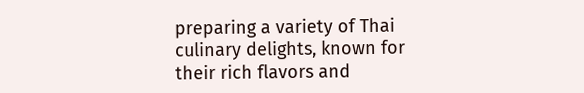preparing a variety of Thai culinary delights, known for their rich flavors and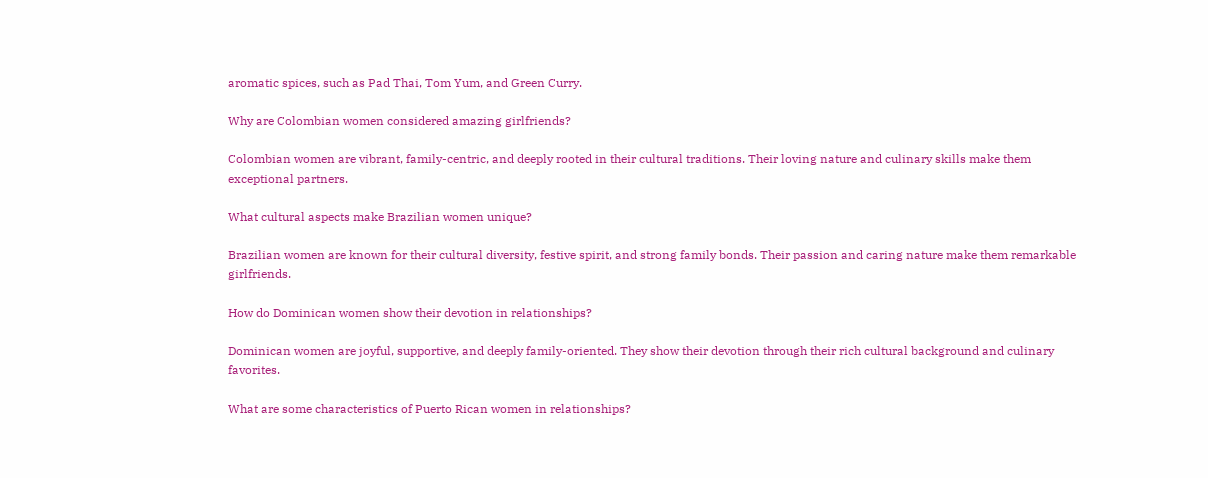aromatic spices, such as Pad Thai, Tom Yum, and Green Curry.

Why are Colombian women considered amazing girlfriends?

Colombian women are vibrant, family-centric, and deeply rooted in their cultural traditions. Their loving nature and culinary skills make them exceptional partners.

What cultural aspects make Brazilian women unique?

Brazilian women are known for their cultural diversity, festive spirit, and strong family bonds. Their passion and caring nature make them remarkable girlfriends.

How do Dominican women show their devotion in relationships?

Dominican women are joyful, supportive, and deeply family-oriented. They show their devotion through their rich cultural background and culinary favorites.

What are some characteristics of Puerto Rican women in relationships?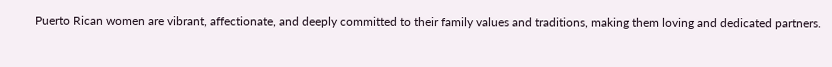Puerto Rican women are vibrant, affectionate, and deeply committed to their family values and traditions, making them loving and dedicated partners.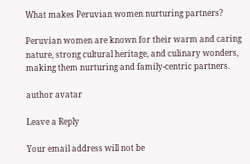What makes Peruvian women nurturing partners?

Peruvian women are known for their warm and caring nature, strong cultural heritage, and culinary wonders, making them nurturing and family-centric partners.

author avatar

Leave a Reply

Your email address will not be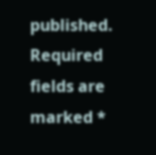published. Required fields are marked *